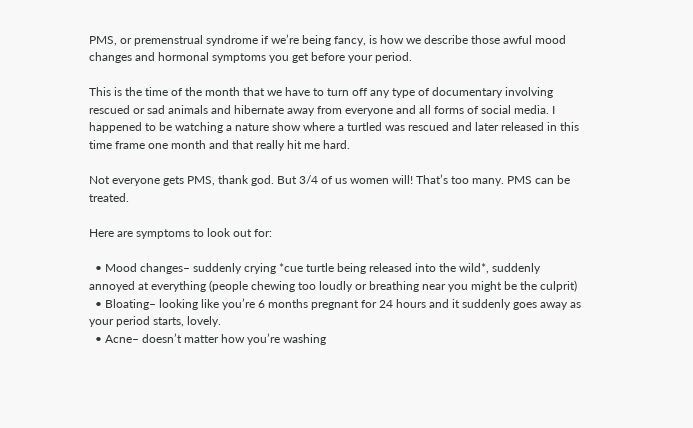PMS, or premenstrual syndrome if we’re being fancy, is how we describe those awful mood changes and hormonal symptoms you get before your period.

This is the time of the month that we have to turn off any type of documentary involving rescued or sad animals and hibernate away from everyone and all forms of social media. I happened to be watching a nature show where a turtled was rescued and later released in this time frame one month and that really hit me hard.

Not everyone gets PMS, thank god. But 3/4 of us women will! That’s too many. PMS can be treated.

Here are symptoms to look out for:

  • Mood changes– suddenly crying *cue turtle being released into the wild*, suddenly annoyed at everything (people chewing too loudly or breathing near you might be the culprit)
  • Bloating– looking like you’re 6 months pregnant for 24 hours and it suddenly goes away as your period starts, lovely.
  • Acne– doesn’t matter how you’re washing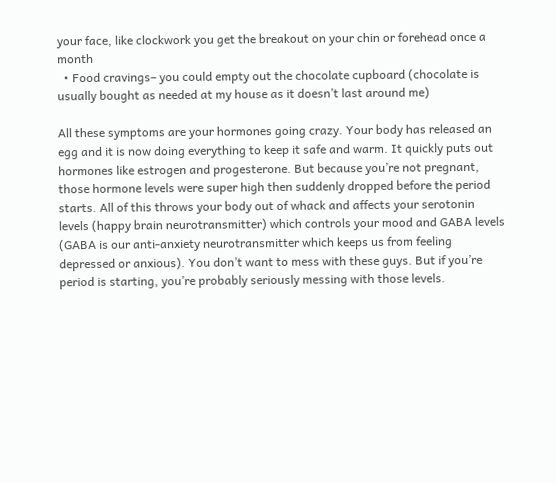your face, like clockwork you get the breakout on your chin or forehead once a month
  • Food cravings– you could empty out the chocolate cupboard (chocolate is usually bought as needed at my house as it doesn’t last around me)

All these symptoms are your hormones going crazy. Your body has released an egg and it is now doing everything to keep it safe and warm. It quickly puts out hormones like estrogen and progesterone. But because you’re not pregnant, those hormone levels were super high then suddenly dropped before the period starts. All of this throws your body out of whack and affects your serotonin levels (happy brain neurotransmitter) which controls your mood and GABA levels (GABA is our anti-anxiety neurotransmitter which keeps us from feeling depressed or anxious). You don’t want to mess with these guys. But if you’re period is starting, you’re probably seriously messing with those levels.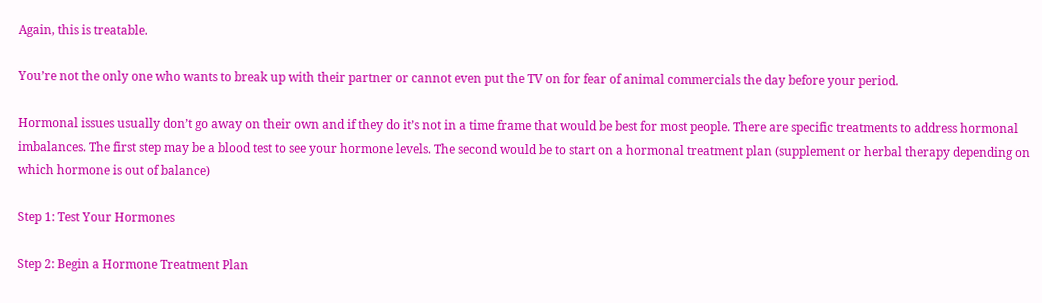Again, this is treatable.

You’re not the only one who wants to break up with their partner or cannot even put the TV on for fear of animal commercials the day before your period.

Hormonal issues usually don’t go away on their own and if they do it’s not in a time frame that would be best for most people. There are specific treatments to address hormonal imbalances. The first step may be a blood test to see your hormone levels. The second would be to start on a hormonal treatment plan (supplement or herbal therapy depending on which hormone is out of balance)

Step 1: Test Your Hormones

Step 2: Begin a Hormone Treatment Plan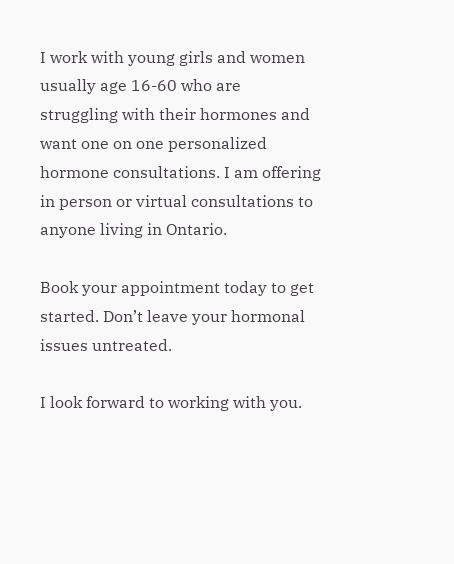I work with young girls and women usually age 16-60 who are struggling with their hormones and want one on one personalized hormone consultations. I am offering in person or virtual consultations to anyone living in Ontario.

Book your appointment today to get started. Don’t leave your hormonal issues untreated.

I look forward to working with you.